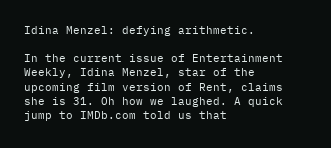Idina Menzel: defying arithmetic.

In the current issue of Entertainment Weekly, Idina Menzel, star of the upcoming film version of Rent, claims she is 31. Oh how we laughed. A quick jump to IMDb.com told us that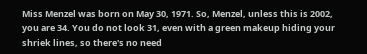Miss Menzel was born on May 30, 1971. So, Menzel, unless this is 2002, you are 34. You do not look 31, even with a green makeup hiding your shriek lines, so there's no need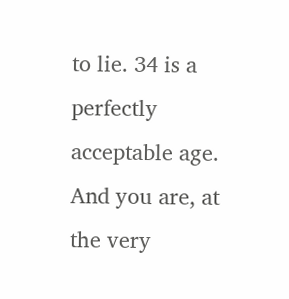to lie. 34 is a perfectly acceptable age. And you are, at the very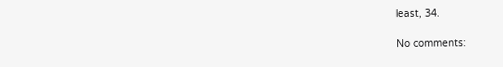least, 34.

No comments: